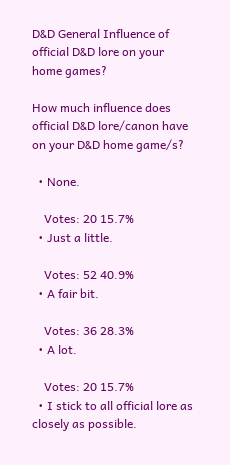D&D General Influence of official D&D lore on your home games?

How much influence does official D&D lore/canon have on your D&D home game/s?

  • None.

    Votes: 20 15.7%
  • Just a little.

    Votes: 52 40.9%
  • A fair bit.

    Votes: 36 28.3%
  • A lot.

    Votes: 20 15.7%
  • I stick to all official lore as closely as possible.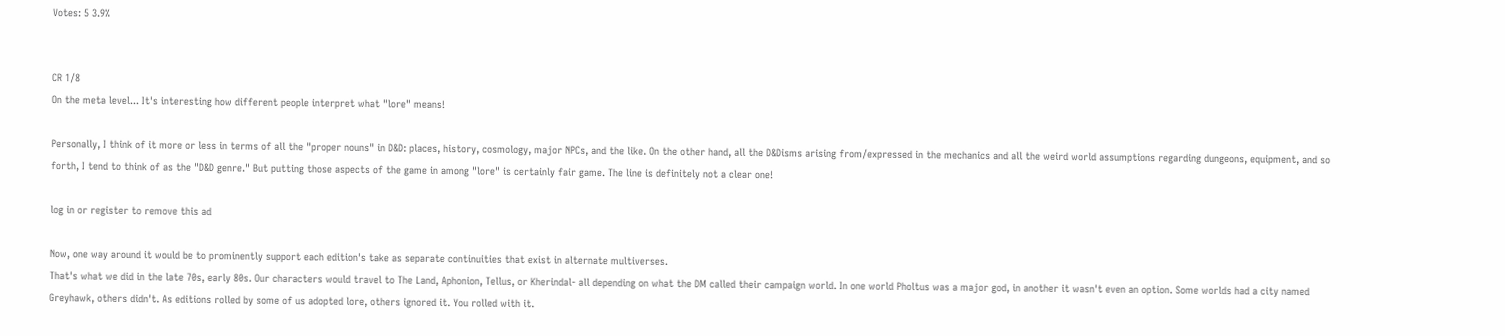Votes: 5 3.9%


CR 1/8
On the meta level... It's interesting how different people interpret what "lore" means!

Personally, I think of it more or less in terms of all the "proper nouns" in D&D: places, history, cosmology, major NPCs, and the like. On the other hand, all the D&Disms arising from/expressed in the mechanics and all the weird world assumptions regarding dungeons, equipment, and so forth, I tend to think of as the "D&D genre." But putting those aspects of the game in among "lore" is certainly fair game. The line is definitely not a clear one!

log in or register to remove this ad

Now, one way around it would be to prominently support each edition's take as separate continuities that exist in alternate multiverses.
That's what we did in the late 70s, early 80s. Our characters would travel to The Land, Aphonion, Tellus, or Kherindal- all depending on what the DM called their campaign world. In one world Pholtus was a major god, in another it wasn't even an option. Some worlds had a city named Greyhawk, others didn't. As editions rolled by some of us adopted lore, others ignored it. You rolled with it.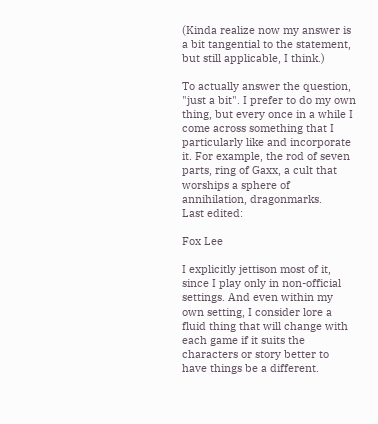(Kinda realize now my answer is a bit tangential to the statement, but still applicable, I think.)

To actually answer the question, "just a bit". I prefer to do my own thing, but every once in a while I come across something that I particularly like and incorporate it. For example, the rod of seven parts, ring of Gaxx, a cult that worships a sphere of annihilation, dragonmarks.
Last edited:

Fox Lee

I explicitly jettison most of it, since I play only in non-official settings. And even within my own setting, I consider lore a fluid thing that will change with each game if it suits the characters or story better to have things be a different.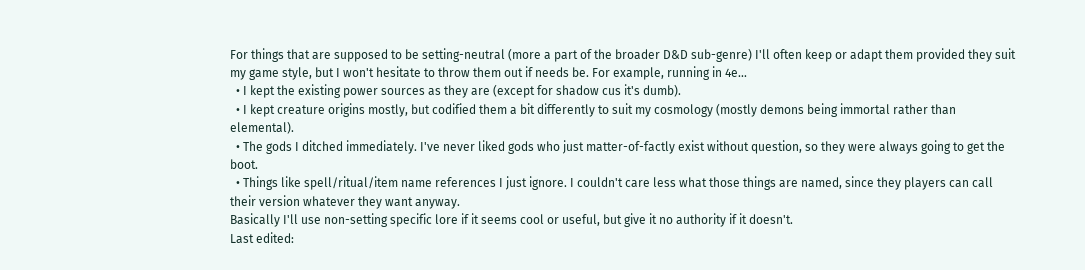For things that are supposed to be setting-neutral (more a part of the broader D&D sub-genre) I'll often keep or adapt them provided they suit my game style, but I won't hesitate to throw them out if needs be. For example, running in 4e...
  • I kept the existing power sources as they are (except for shadow cus it's dumb).
  • I kept creature origins mostly, but codified them a bit differently to suit my cosmology (mostly demons being immortal rather than elemental).
  • The gods I ditched immediately. I've never liked gods who just matter-of-factly exist without question, so they were always going to get the boot.
  • Things like spell/ritual/item name references I just ignore. I couldn't care less what those things are named, since they players can call their version whatever they want anyway.
Basically I'll use non-setting specific lore if it seems cool or useful, but give it no authority if it doesn't.
Last edited: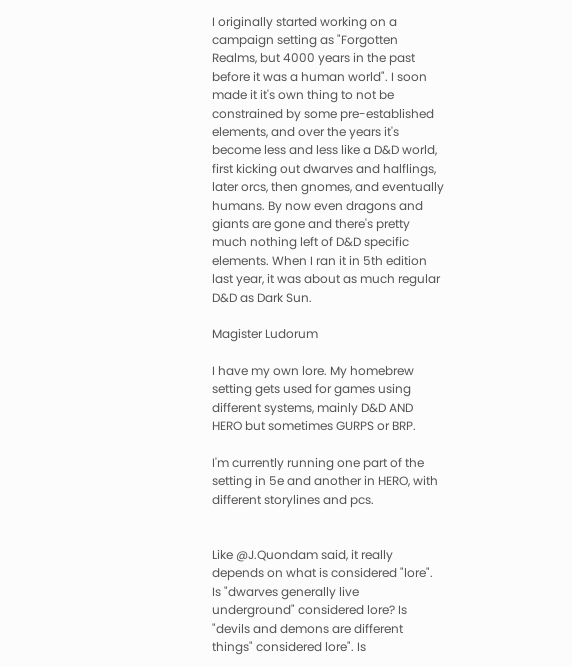I originally started working on a campaign setting as "Forgotten Realms, but 4000 years in the past before it was a human world". I soon made it it's own thing to not be constrained by some pre-established elements, and over the years it's become less and less like a D&D world, first kicking out dwarves and halflings, later orcs, then gnomes, and eventually humans. By now even dragons and giants are gone and there's pretty much nothing left of D&D specific elements. When I ran it in 5th edition last year, it was about as much regular D&D as Dark Sun.

Magister Ludorum

I have my own lore. My homebrew setting gets used for games using different systems, mainly D&D AND HERO but sometimes GURPS or BRP.

I'm currently running one part of the setting in 5e and another in HERO, with different storylines and pcs.


Like @J.Quondam said, it really depends on what is considered "lore". Is "dwarves generally live underground" considered lore? Is "devils and demons are different things" considered lore". Is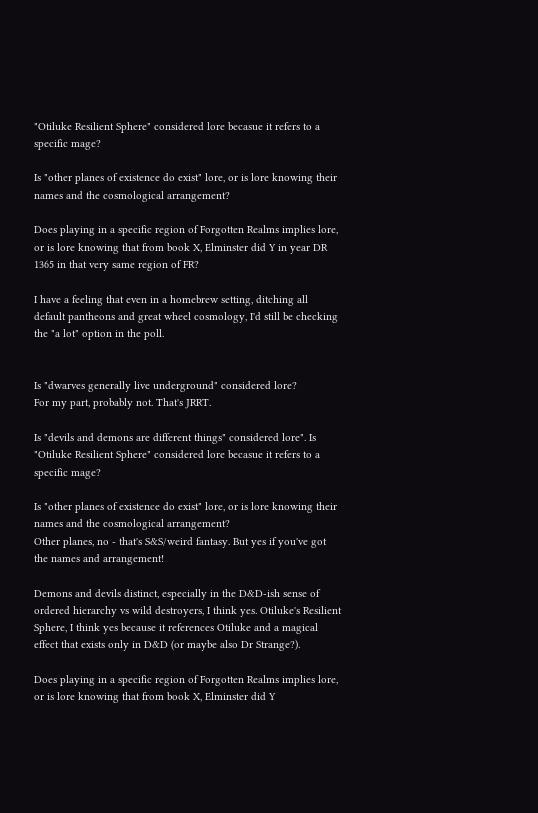"Otiluke Resilient Sphere" considered lore becasue it refers to a specific mage?

Is "other planes of existence do exist" lore, or is lore knowing their names and the cosmological arrangement?

Does playing in a specific region of Forgotten Realms implies lore, or is lore knowing that from book X, Elminster did Y in year DR 1365 in that very same region of FR?

I have a feeling that even in a homebrew setting, ditching all default pantheons and great wheel cosmology, I'd still be checking the "a lot" option in the poll.


Is "dwarves generally live underground" considered lore?
For my part, probably not. That's JRRT.

Is "devils and demons are different things" considered lore". Is "Otiluke Resilient Sphere" considered lore becasue it refers to a specific mage?

Is "other planes of existence do exist" lore, or is lore knowing their names and the cosmological arrangement?
Other planes, no - that's S&S/weird fantasy. But yes if you've got the names and arrangement!

Demons and devils distinct, especially in the D&D-ish sense of ordered hierarchy vs wild destroyers, I think yes. Otiluke's Resilient Sphere, I think yes because it references Otiluke and a magical effect that exists only in D&D (or maybe also Dr Strange?).

Does playing in a specific region of Forgotten Realms implies lore, or is lore knowing that from book X, Elminster did Y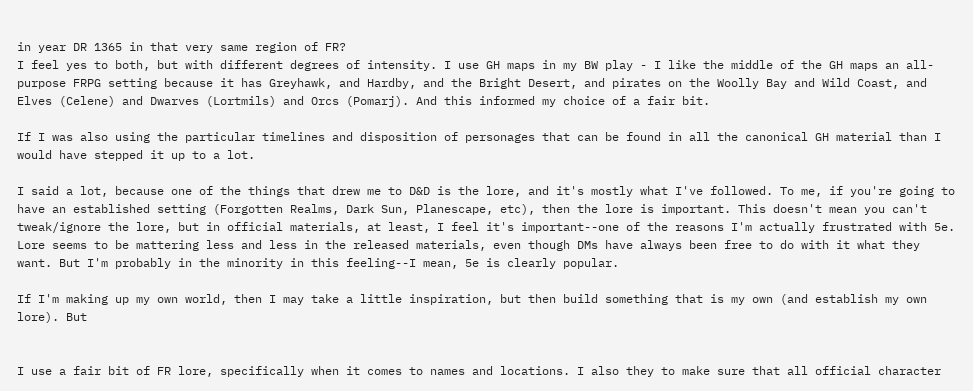in year DR 1365 in that very same region of FR?
I feel yes to both, but with different degrees of intensity. I use GH maps in my BW play - I like the middle of the GH maps an all-purpose FRPG setting because it has Greyhawk, and Hardby, and the Bright Desert, and pirates on the Woolly Bay and Wild Coast, and Elves (Celene) and Dwarves (Lortmils) and Orcs (Pomarj). And this informed my choice of a fair bit.

If I was also using the particular timelines and disposition of personages that can be found in all the canonical GH material than I would have stepped it up to a lot.

I said a lot, because one of the things that drew me to D&D is the lore, and it's mostly what I've followed. To me, if you're going to have an established setting (Forgotten Realms, Dark Sun, Planescape, etc), then the lore is important. This doesn't mean you can't tweak/ignore the lore, but in official materials, at least, I feel it's important--one of the reasons I'm actually frustrated with 5e. Lore seems to be mattering less and less in the released materials, even though DMs have always been free to do with it what they want. But I'm probably in the minority in this feeling--I mean, 5e is clearly popular.

If I'm making up my own world, then I may take a little inspiration, but then build something that is my own (and establish my own lore). But


I use a fair bit of FR lore, specifically when it comes to names and locations. I also they to make sure that all official character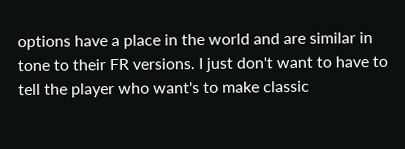options have a place in the world and are similar in tone to their FR versions. I just don't want to have to tell the player who want's to make classic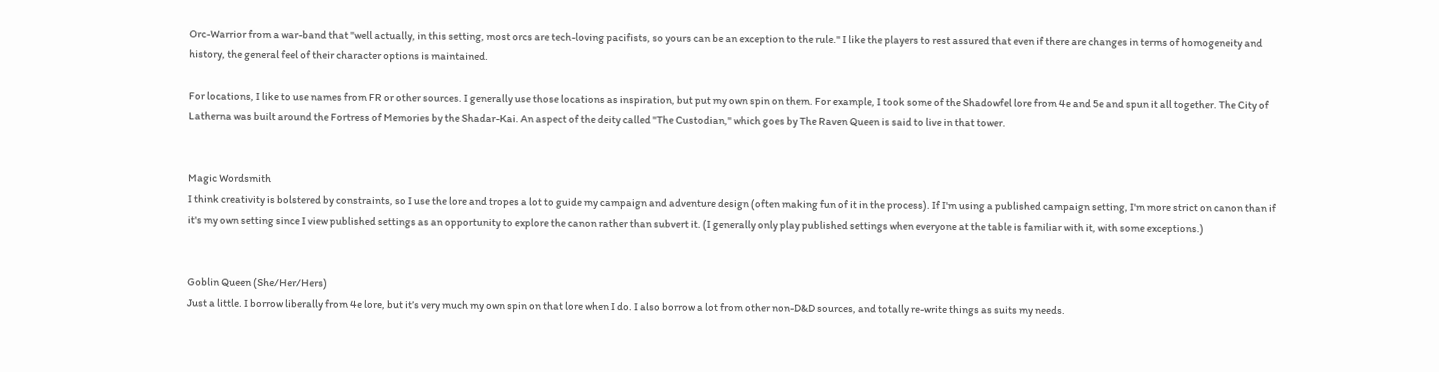Orc-Warrior from a war-band that "well actually, in this setting, most orcs are tech-loving pacifists, so yours can be an exception to the rule." I like the players to rest assured that even if there are changes in terms of homogeneity and history, the general feel of their character options is maintained.

For locations, I like to use names from FR or other sources. I generally use those locations as inspiration, but put my own spin on them. For example, I took some of the Shadowfel lore from 4e and 5e and spun it all together. The City of Latherna was built around the Fortress of Memories by the Shadar-Kai. An aspect of the deity called "The Custodian," which goes by The Raven Queen is said to live in that tower.


Magic Wordsmith
I think creativity is bolstered by constraints, so I use the lore and tropes a lot to guide my campaign and adventure design (often making fun of it in the process). If I'm using a published campaign setting, I'm more strict on canon than if it's my own setting since I view published settings as an opportunity to explore the canon rather than subvert it. (I generally only play published settings when everyone at the table is familiar with it, with some exceptions.)


Goblin Queen (She/Her/Hers)
Just a little. I borrow liberally from 4e lore, but it’s very much my own spin on that lore when I do. I also borrow a lot from other non-D&D sources, and totally re-write things as suits my needs.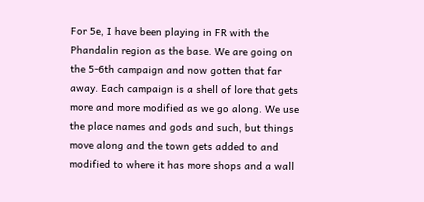For 5e, I have been playing in FR with the Phandalin region as the base. We are going on the 5-6th campaign and now gotten that far away. Each campaign is a shell of lore that gets more and more modified as we go along. We use the place names and gods and such, but things move along and the town gets added to and modified to where it has more shops and a wall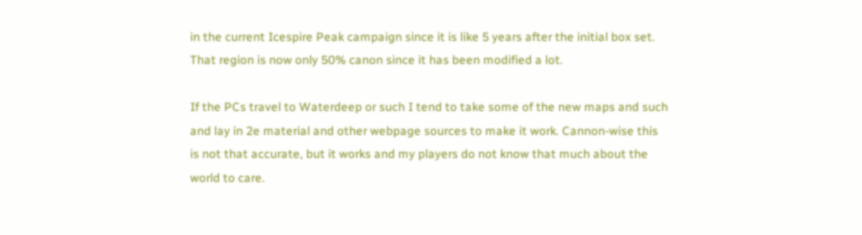in the current Icespire Peak campaign since it is like 5 years after the initial box set. That region is now only 50% canon since it has been modified a lot.

If the PCs travel to Waterdeep or such I tend to take some of the new maps and such and lay in 2e material and other webpage sources to make it work. Cannon-wise this is not that accurate, but it works and my players do not know that much about the world to care.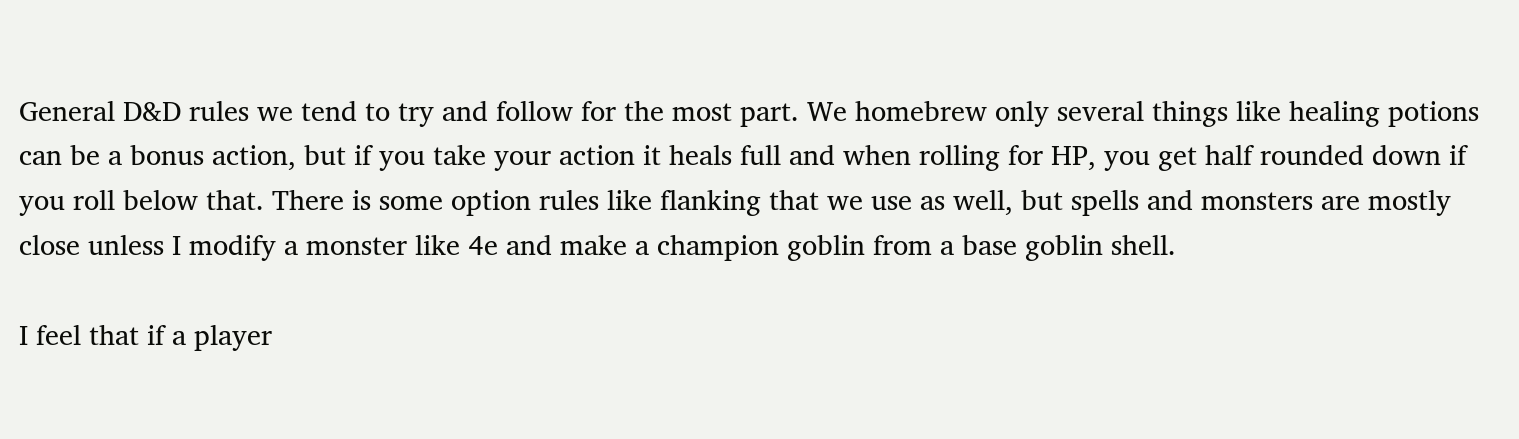General D&D rules we tend to try and follow for the most part. We homebrew only several things like healing potions can be a bonus action, but if you take your action it heals full and when rolling for HP, you get half rounded down if you roll below that. There is some option rules like flanking that we use as well, but spells and monsters are mostly close unless I modify a monster like 4e and make a champion goblin from a base goblin shell.

I feel that if a player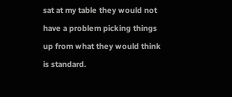sat at my table they would not have a problem picking things up from what they would think is standard.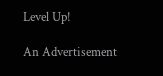Level Up!

An Advertisement